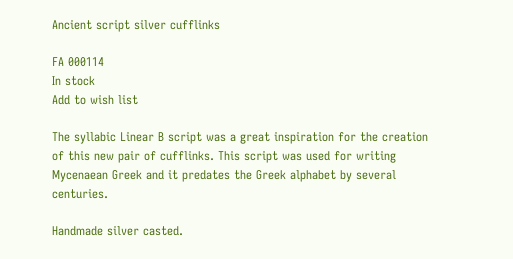Ancient script silver cufflinks

FA 000114
In stock
Add to wish list

The syllabic Linear B script was a great inspiration for the creation of this new pair of cufflinks. This script was used for writing Mycenaean Greek and it predates the Greek alphabet by several centuries.

Handmade silver casted.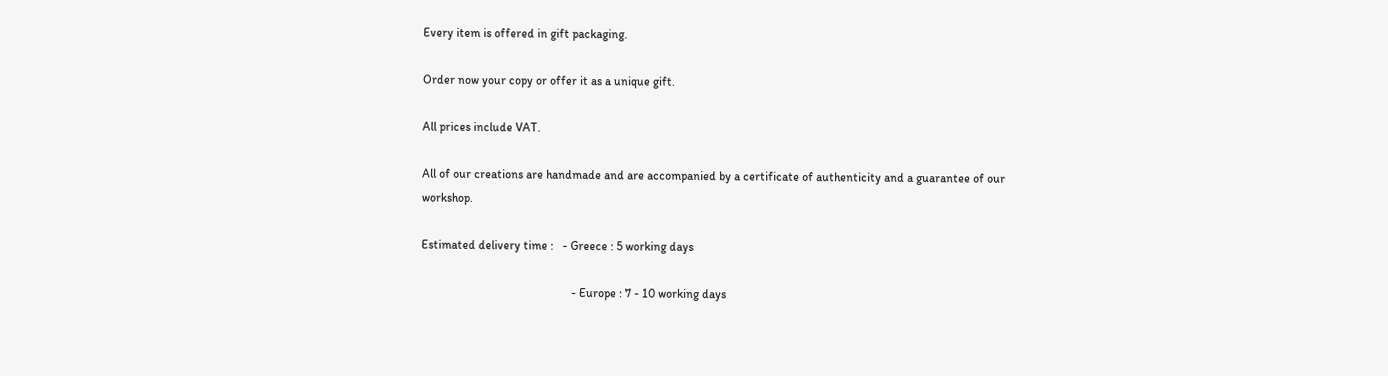Every item is offered in gift packaging.

Order now your copy or offer it as a unique gift.

All prices include VAT.

All of our creations are handmade and are accompanied by a certificate of authenticity and a guarantee of our workshop.

Estimated delivery time :   - Greece : 5 working days

                                                  - Europe : 7 - 10 working days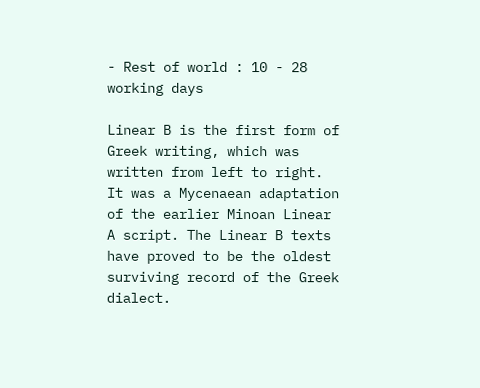- Rest of world : 10 - 28 working days

Linear B is the first form of Greek writing, which was written from left to right. It was a Mycenaean adaptation of the earlier Minoan Linear A script. The Linear B texts have proved to be the oldest surviving record of the Greek dialect.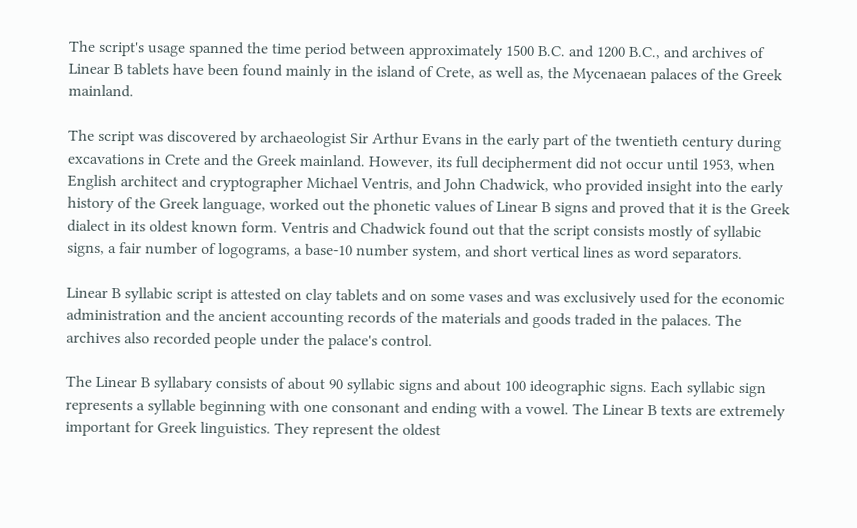The script's usage spanned the time period between approximately 1500 B.C. and 1200 B.C., and archives of Linear B tablets have been found mainly in the island of Crete, as well as, the Mycenaean palaces of the Greek mainland.

The script was discovered by archaeologist Sir Arthur Evans in the early part of the twentieth century during excavations in Crete and the Greek mainland. However, its full decipherment did not occur until 1953, when English architect and cryptographer Michael Ventris, and John Chadwick, who provided insight into the early history of the Greek language, worked out the phonetic values of Linear B signs and proved that it is the Greek dialect in its oldest known form. Ventris and Chadwick found out that the script consists mostly of syllabic signs, a fair number of logograms, a base-10 number system, and short vertical lines as word separators.

Linear B syllabic script is attested on clay tablets and on some vases and was exclusively used for the economic administration and the ancient accounting records of the materials and goods traded in the palaces. The archives also recorded people under the palace's control.

The Linear B syllabary consists of about 90 syllabic signs and about 100 ideographic signs. Each syllabic sign represents a syllable beginning with one consonant and ending with a vowel. The Linear B texts are extremely important for Greek linguistics. They represent the oldest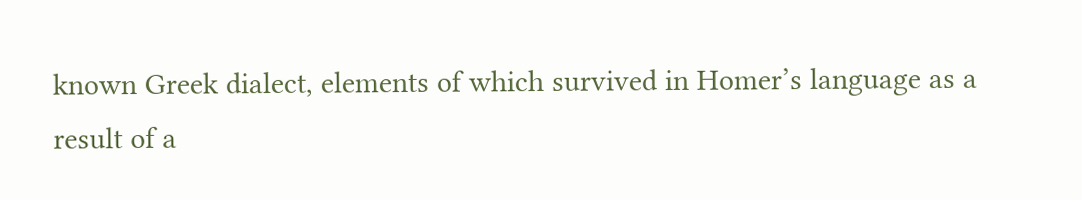known Greek dialect, elements of which survived in Homer’s language as a result of a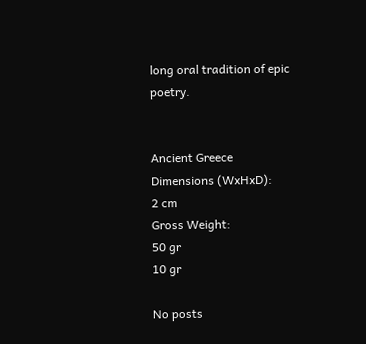long oral tradition of epic poetry.


Ancient Greece
Dimensions (WxHxD):
2 cm
Gross Weight:
50 gr
10 gr

No posts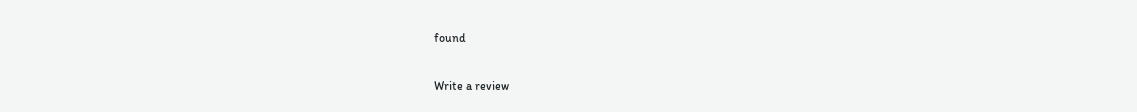found

Write a review